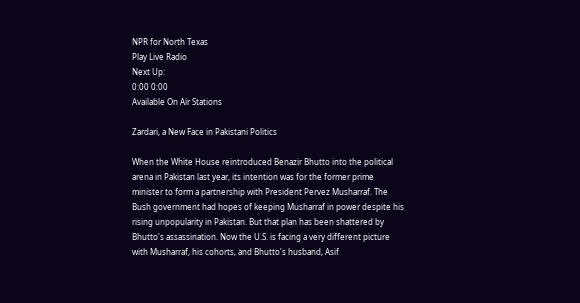NPR for North Texas
Play Live Radio
Next Up:
0:00 0:00
Available On Air Stations

Zardari, a New Face in Pakistani Politics

When the White House reintroduced Benazir Bhutto into the political arena in Pakistan last year, its intention was for the former prime minister to form a partnership with President Pervez Musharraf. The Bush government had hopes of keeping Musharraf in power despite his rising unpopularity in Pakistan. But that plan has been shattered by Bhutto's assassination. Now the U.S. is facing a very different picture with Musharraf, his cohorts, and Bhutto's husband, Asif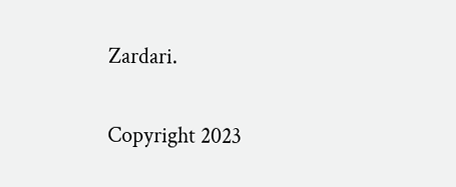Zardari.

Copyright 2023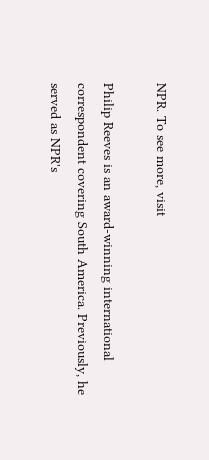NPR. To see more, visit

Philip Reeves is an award-winning international correspondent covering South America. Previously, he served as NPR's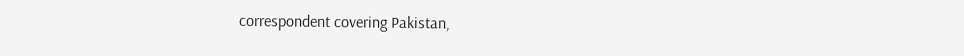correspondent covering Pakistan,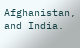Afghanistan, and India.